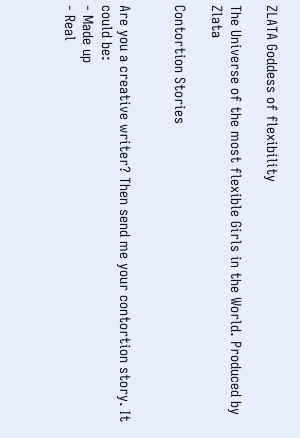ZLATA Goddess of flexibility

The Universe of the most flexible Girls in the World. Produced by Zlata

Contortion Stories


Are you a creative writer? Then send me your contortion story. It could be:
- Made up
- Real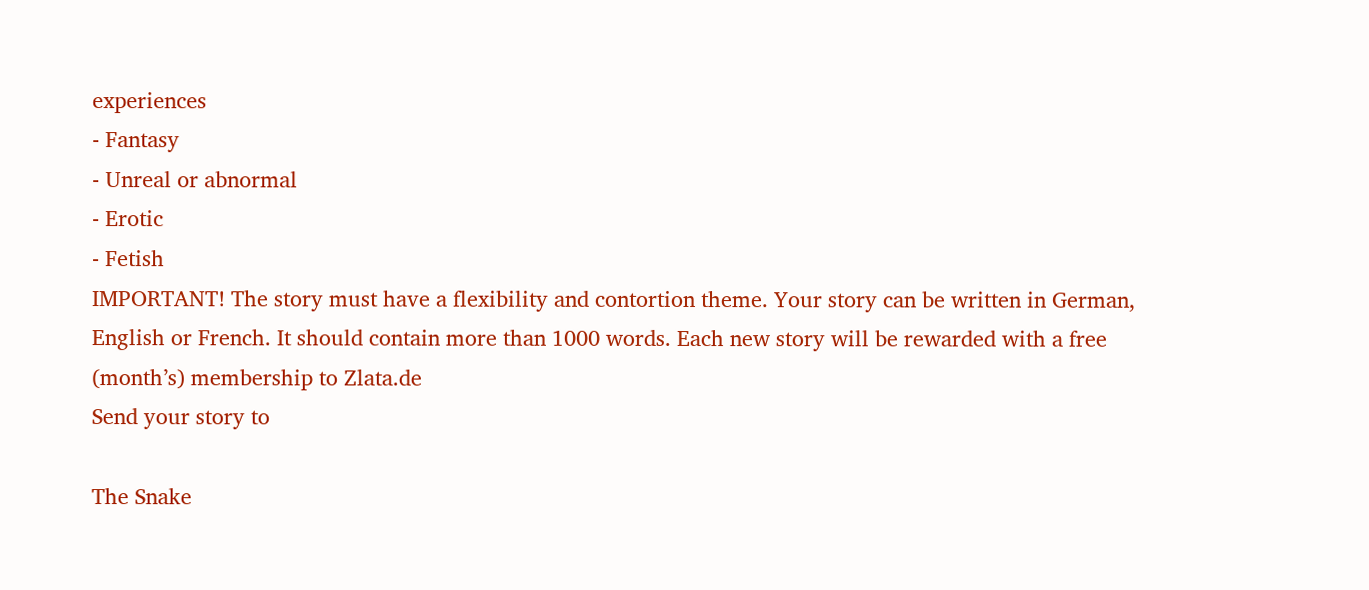experiences
- Fantasy
- Unreal or abnormal
- Erotic
- Fetish
IMPORTANT! The story must have a flexibility and contortion theme. Your story can be written in German, English or French. It should contain more than 1000 words. Each new story will be rewarded with a free (month’s) membership to Zlata.de
Send your story to

The Snake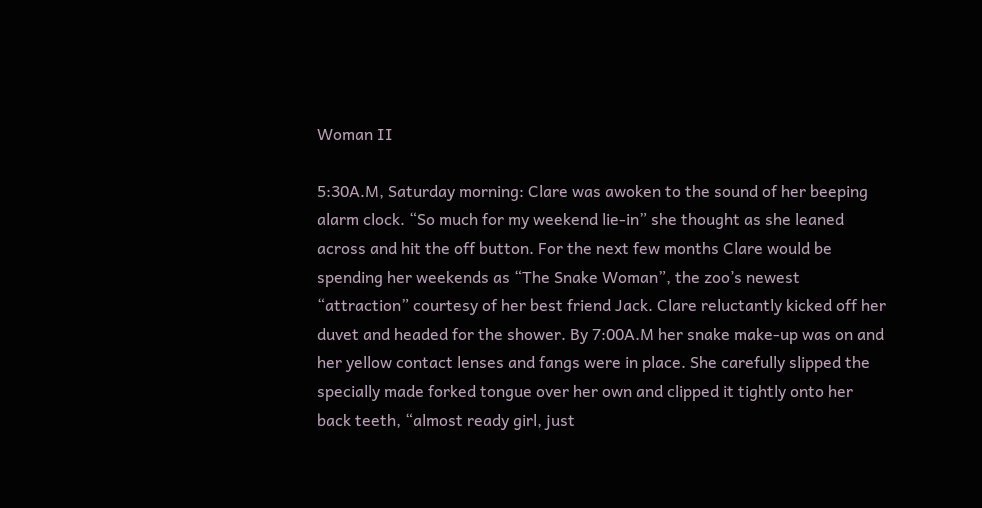Woman II

5:30A.M, Saturday morning: Clare was awoken to the sound of her beeping alarm clock. “So much for my weekend lie-in” she thought as she leaned across and hit the off button. For the next few months Clare would be spending her weekends as “The Snake Woman”, the zoo’s newest “attraction” courtesy of her best friend Jack. Clare reluctantly kicked off her duvet and headed for the shower. By 7:00A.M her snake make-up was on and her yellow contact lenses and fangs were in place. She carefully slipped the specially made forked tongue over her own and clipped it tightly onto her back teeth, “almost ready girl, just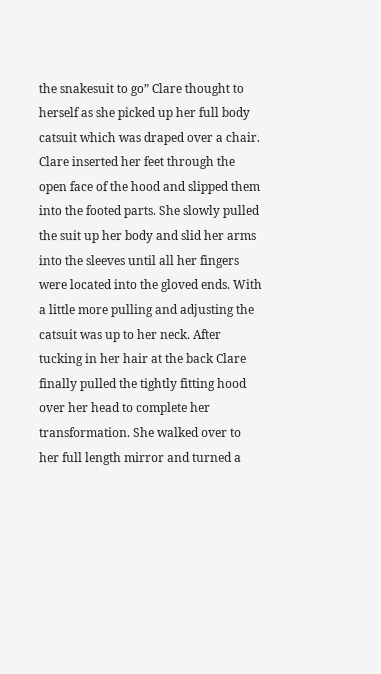the snakesuit to go” Clare thought to herself as she picked up her full body catsuit which was draped over a chair. Clare inserted her feet through the open face of the hood and slipped them into the footed parts. She slowly pulled the suit up her body and slid her arms into the sleeves until all her fingers were located into the gloved ends. With a little more pulling and adjusting the catsuit was up to her neck. After tucking in her hair at the back Clare finally pulled the tightly fitting hood over her head to complete her transformation. She walked over to her full length mirror and turned a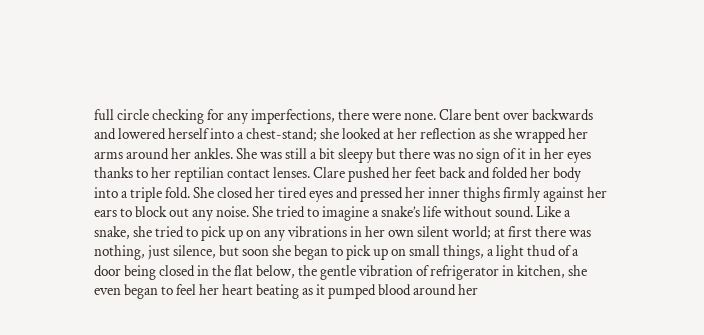full circle checking for any imperfections, there were none. Clare bent over backwards and lowered herself into a chest-stand; she looked at her reflection as she wrapped her arms around her ankles. She was still a bit sleepy but there was no sign of it in her eyes thanks to her reptilian contact lenses. Clare pushed her feet back and folded her body into a triple fold. She closed her tired eyes and pressed her inner thighs firmly against her ears to block out any noise. She tried to imagine a snake’s life without sound. Like a snake, she tried to pick up on any vibrations in her own silent world; at first there was nothing, just silence, but soon she began to pick up on small things, a light thud of a door being closed in the flat below, the gentle vibration of refrigerator in kitchen, she even began to feel her heart beating as it pumped blood around her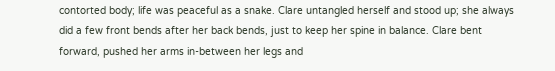contorted body; life was peaceful as a snake. Clare untangled herself and stood up; she always did a few front bends after her back bends, just to keep her spine in balance. Clare bent forward, pushed her arms in-between her legs and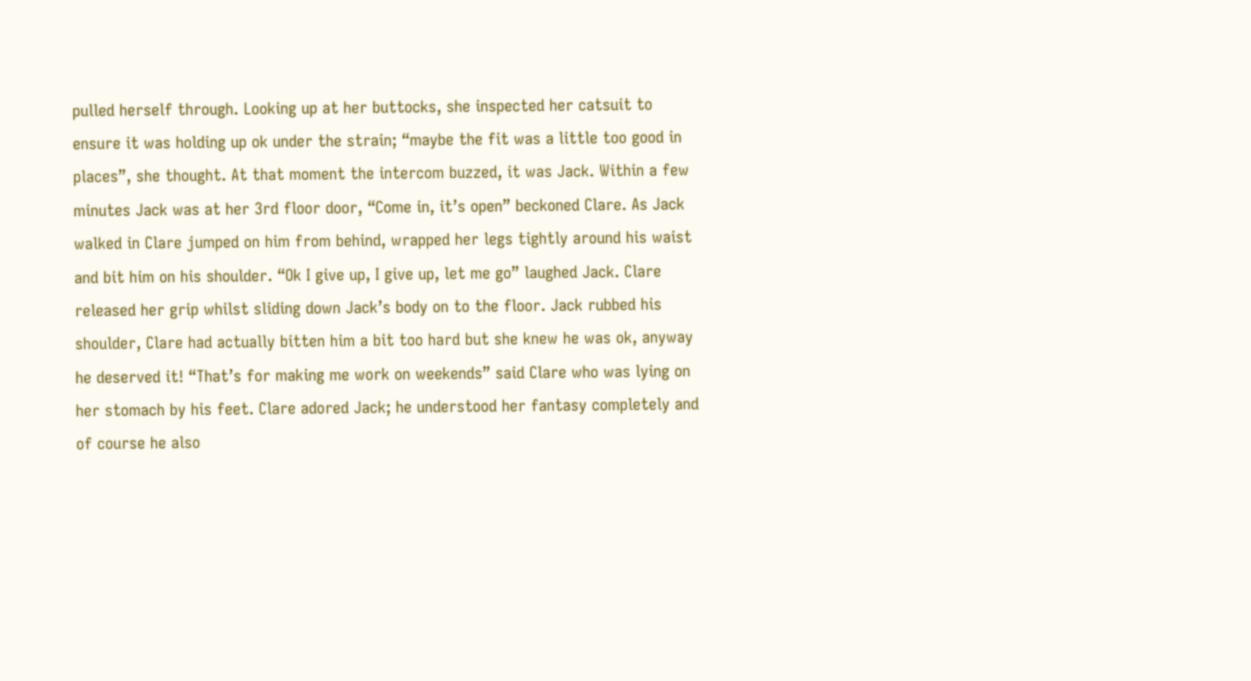pulled herself through. Looking up at her buttocks, she inspected her catsuit to ensure it was holding up ok under the strain; “maybe the fit was a little too good in places”, she thought. At that moment the intercom buzzed, it was Jack. Within a few minutes Jack was at her 3rd floor door, “Come in, it’s open” beckoned Clare. As Jack walked in Clare jumped on him from behind, wrapped her legs tightly around his waist and bit him on his shoulder. “Ok I give up, I give up, let me go” laughed Jack. Clare released her grip whilst sliding down Jack’s body on to the floor. Jack rubbed his shoulder, Clare had actually bitten him a bit too hard but she knew he was ok, anyway he deserved it! “That’s for making me work on weekends” said Clare who was lying on her stomach by his feet. Clare adored Jack; he understood her fantasy completely and of course he also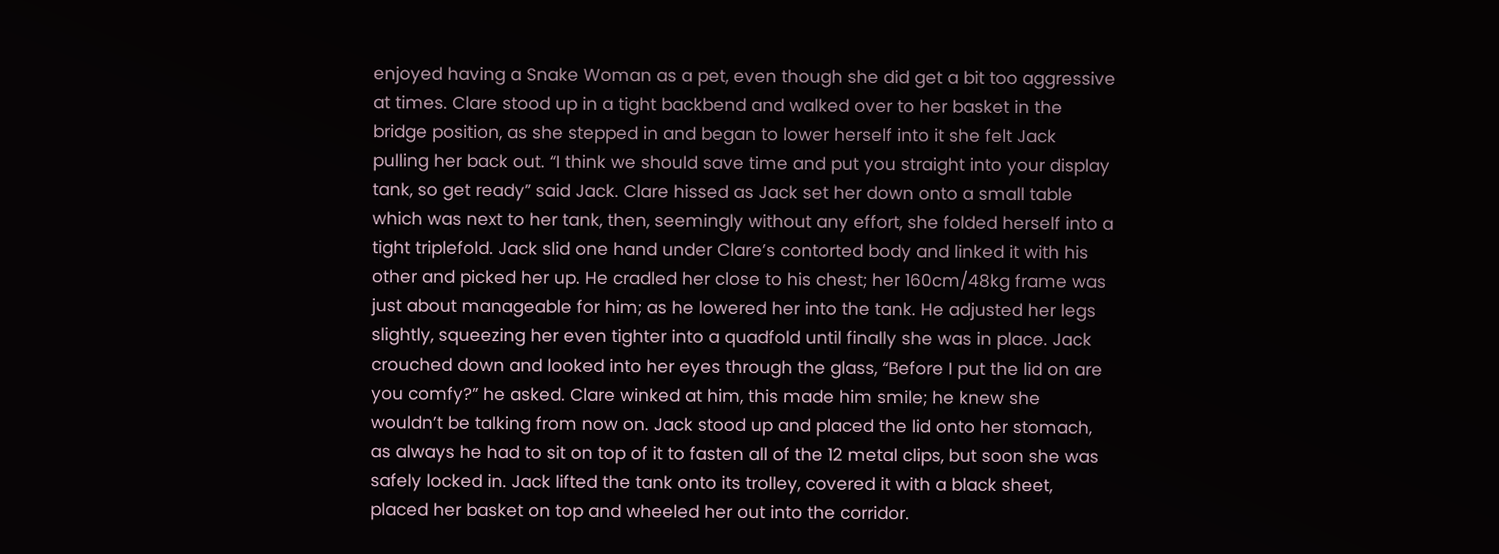enjoyed having a Snake Woman as a pet, even though she did get a bit too aggressive at times. Clare stood up in a tight backbend and walked over to her basket in the bridge position, as she stepped in and began to lower herself into it she felt Jack pulling her back out. “I think we should save time and put you straight into your display tank, so get ready” said Jack. Clare hissed as Jack set her down onto a small table which was next to her tank, then, seemingly without any effort, she folded herself into a tight triplefold. Jack slid one hand under Clare’s contorted body and linked it with his other and picked her up. He cradled her close to his chest; her 160cm/48kg frame was just about manageable for him; as he lowered her into the tank. He adjusted her legs slightly, squeezing her even tighter into a quadfold until finally she was in place. Jack crouched down and looked into her eyes through the glass, “Before I put the lid on are you comfy?” he asked. Clare winked at him, this made him smile; he knew she wouldn’t be talking from now on. Jack stood up and placed the lid onto her stomach, as always he had to sit on top of it to fasten all of the 12 metal clips, but soon she was safely locked in. Jack lifted the tank onto its trolley, covered it with a black sheet, placed her basket on top and wheeled her out into the corridor.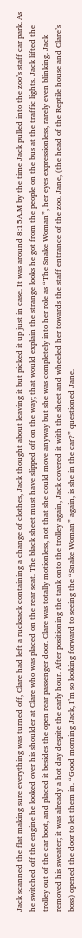Jack scanned the flat making sure everything was turned off, Clare had left a rucksack containing a change of clothes, Jack thought about leaving it but picked it up just in case. It was around 8:15A.M by the time Jack pulled into the zoo’s staff car park. As he switched off the engine he looked over his shoulder at Clare who was placed on the rear seat. The black sheet must have slipped off on the way; that would explain the strange looks he got from the people on the bus at the traffic lights. Jack lifted the trolley out of the car boot, and placed it besides the open rear passenger door. Clare was totally motionless, not that she could move anyway but she was completely into her role as “The Snake Woman”, her eyes expressionless, rarely even blinking. Jack removed his sweater; it was already a hot day despite the early hour. After positioning the tank onto the trolley again, Jack covered it with the sheet and wheeled her towards the staff entrance of the zoo. Jane, (the head of the Reptile house and Clare’s boss) opened the door to let them in. “Good morning Jack, I’m so looking forward to seeing the “Snake Woman” again, is she in the car?” questioned Jane.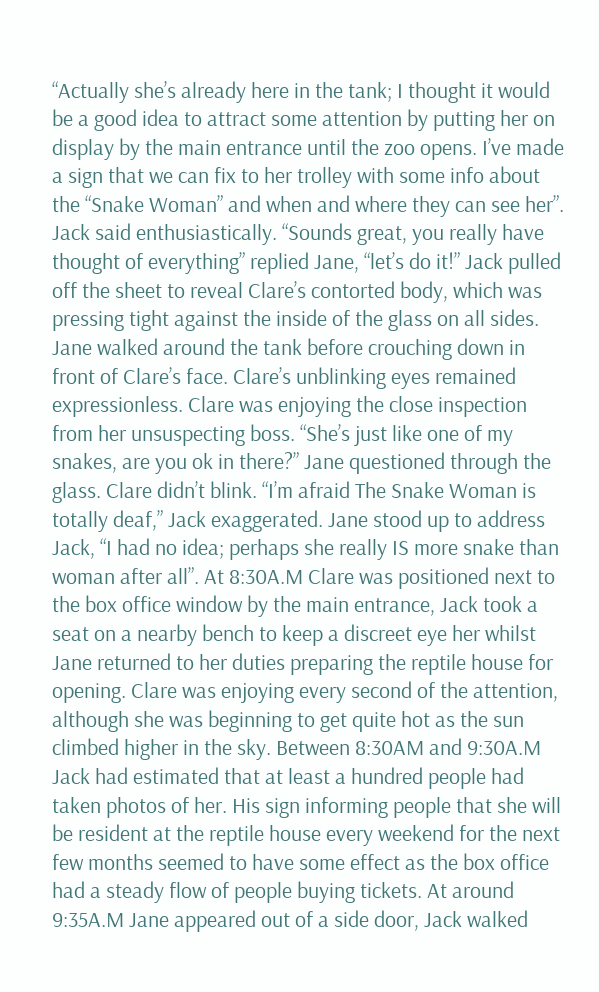“Actually she’s already here in the tank; I thought it would be a good idea to attract some attention by putting her on display by the main entrance until the zoo opens. I’ve made a sign that we can fix to her trolley with some info about the “Snake Woman” and when and where they can see her”. Jack said enthusiastically. “Sounds great, you really have thought of everything” replied Jane, “let’s do it!” Jack pulled off the sheet to reveal Clare’s contorted body, which was pressing tight against the inside of the glass on all sides. Jane walked around the tank before crouching down in front of Clare’s face. Clare’s unblinking eyes remained expressionless. Clare was enjoying the close inspection from her unsuspecting boss. “She’s just like one of my snakes, are you ok in there?” Jane questioned through the glass. Clare didn’t blink. “I’m afraid The Snake Woman is totally deaf,” Jack exaggerated. Jane stood up to address Jack, “I had no idea; perhaps she really IS more snake than woman after all”. At 8:30A.M Clare was positioned next to the box office window by the main entrance, Jack took a seat on a nearby bench to keep a discreet eye her whilst Jane returned to her duties preparing the reptile house for opening. Clare was enjoying every second of the attention, although she was beginning to get quite hot as the sun climbed higher in the sky. Between 8:30AM and 9:30A.M Jack had estimated that at least a hundred people had taken photos of her. His sign informing people that she will be resident at the reptile house every weekend for the next few months seemed to have some effect as the box office had a steady flow of people buying tickets. At around 9:35A.M Jane appeared out of a side door, Jack walked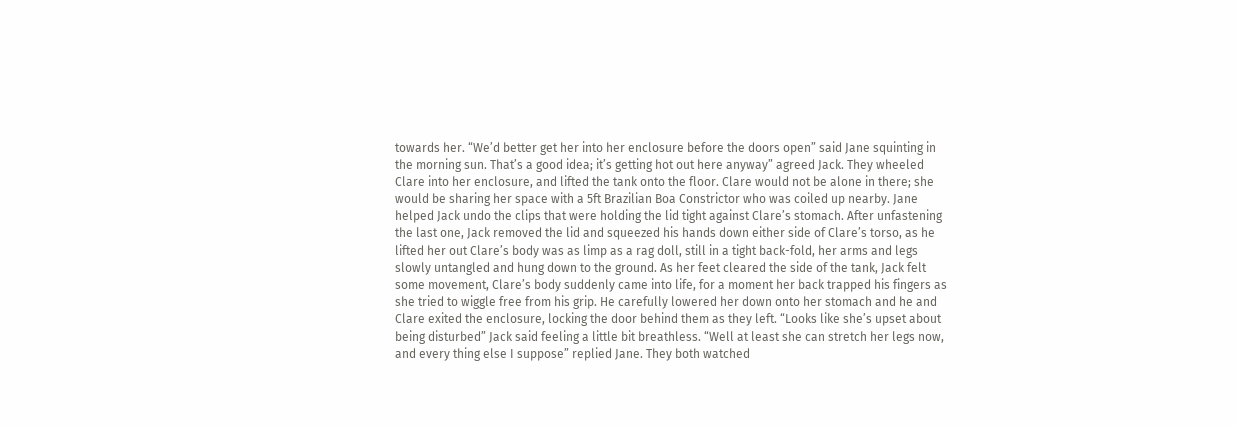towards her. “We’d better get her into her enclosure before the doors open” said Jane squinting in the morning sun. That’s a good idea; it’s getting hot out here anyway” agreed Jack. They wheeled Clare into her enclosure, and lifted the tank onto the floor. Clare would not be alone in there; she would be sharing her space with a 5ft Brazilian Boa Constrictor who was coiled up nearby. Jane helped Jack undo the clips that were holding the lid tight against Clare’s stomach. After unfastening the last one, Jack removed the lid and squeezed his hands down either side of Clare’s torso, as he lifted her out Clare’s body was as limp as a rag doll, still in a tight back-fold, her arms and legs slowly untangled and hung down to the ground. As her feet cleared the side of the tank, Jack felt some movement, Clare’s body suddenly came into life, for a moment her back trapped his fingers as she tried to wiggle free from his grip. He carefully lowered her down onto her stomach and he and Clare exited the enclosure, locking the door behind them as they left. “Looks like she’s upset about being disturbed” Jack said feeling a little bit breathless. “Well at least she can stretch her legs now, and every thing else I suppose” replied Jane. They both watched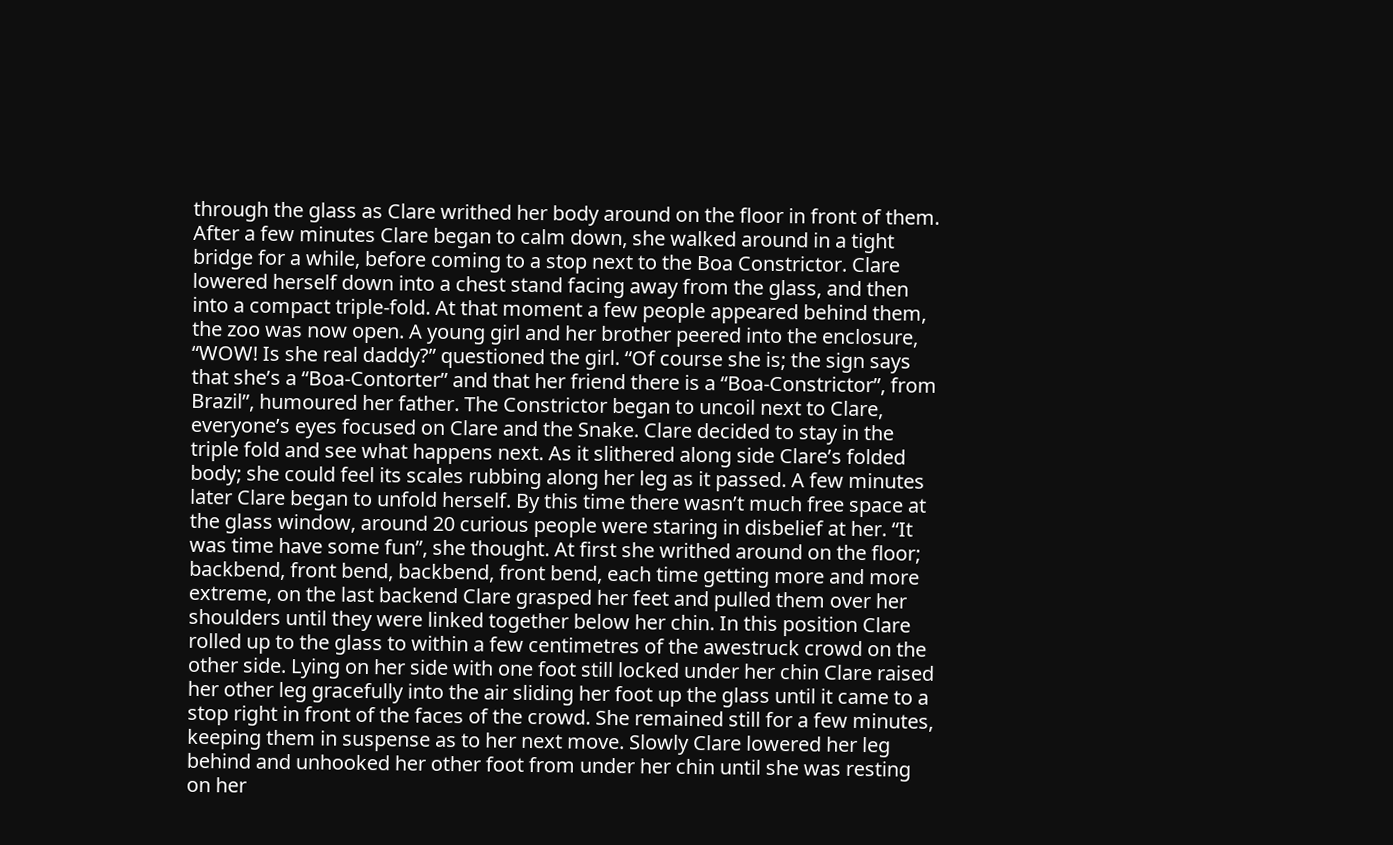through the glass as Clare writhed her body around on the floor in front of them. After a few minutes Clare began to calm down, she walked around in a tight bridge for a while, before coming to a stop next to the Boa Constrictor. Clare lowered herself down into a chest stand facing away from the glass, and then into a compact triple-fold. At that moment a few people appeared behind them, the zoo was now open. A young girl and her brother peered into the enclosure, “WOW! Is she real daddy?” questioned the girl. “Of course she is; the sign says that she’s a “Boa-Contorter” and that her friend there is a “Boa-Constrictor”, from Brazil”, humoured her father. The Constrictor began to uncoil next to Clare, everyone’s eyes focused on Clare and the Snake. Clare decided to stay in the triple fold and see what happens next. As it slithered along side Clare’s folded body; she could feel its scales rubbing along her leg as it passed. A few minutes later Clare began to unfold herself. By this time there wasn’t much free space at the glass window, around 20 curious people were staring in disbelief at her. “It was time have some fun”, she thought. At first she writhed around on the floor; backbend, front bend, backbend, front bend, each time getting more and more extreme, on the last backend Clare grasped her feet and pulled them over her shoulders until they were linked together below her chin. In this position Clare rolled up to the glass to within a few centimetres of the awestruck crowd on the other side. Lying on her side with one foot still locked under her chin Clare raised her other leg gracefully into the air sliding her foot up the glass until it came to a stop right in front of the faces of the crowd. She remained still for a few minutes, keeping them in suspense as to her next move. Slowly Clare lowered her leg behind and unhooked her other foot from under her chin until she was resting on her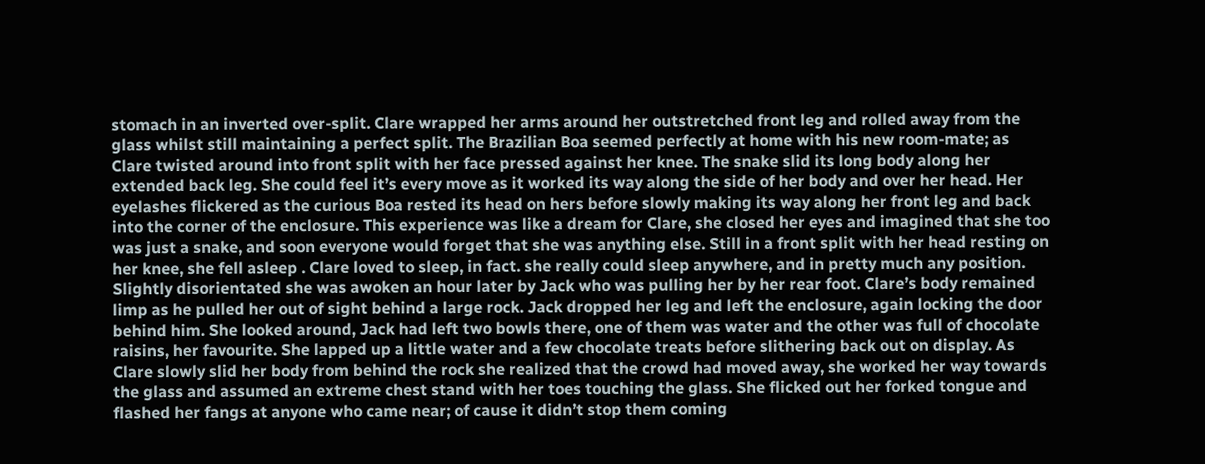stomach in an inverted over-split. Clare wrapped her arms around her outstretched front leg and rolled away from the glass whilst still maintaining a perfect split. The Brazilian Boa seemed perfectly at home with his new room-mate; as Clare twisted around into front split with her face pressed against her knee. The snake slid its long body along her extended back leg. She could feel it’s every move as it worked its way along the side of her body and over her head. Her eyelashes flickered as the curious Boa rested its head on hers before slowly making its way along her front leg and back into the corner of the enclosure. This experience was like a dream for Clare, she closed her eyes and imagined that she too was just a snake, and soon everyone would forget that she was anything else. Still in a front split with her head resting on her knee, she fell asleep . Clare loved to sleep, in fact. she really could sleep anywhere, and in pretty much any position. Slightly disorientated she was awoken an hour later by Jack who was pulling her by her rear foot. Clare’s body remained limp as he pulled her out of sight behind a large rock. Jack dropped her leg and left the enclosure, again locking the door behind him. She looked around, Jack had left two bowls there, one of them was water and the other was full of chocolate raisins, her favourite. She lapped up a little water and a few chocolate treats before slithering back out on display. As Clare slowly slid her body from behind the rock she realized that the crowd had moved away, she worked her way towards the glass and assumed an extreme chest stand with her toes touching the glass. She flicked out her forked tongue and flashed her fangs at anyone who came near; of cause it didn’t stop them coming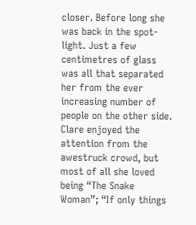closer. Before long she was back in the spot-light. Just a few centimetres of glass was all that separated her from the ever increasing number of people on the other side. Clare enjoyed the attention from the awestruck crowd, but most of all she loved being “The Snake Woman”; “If only things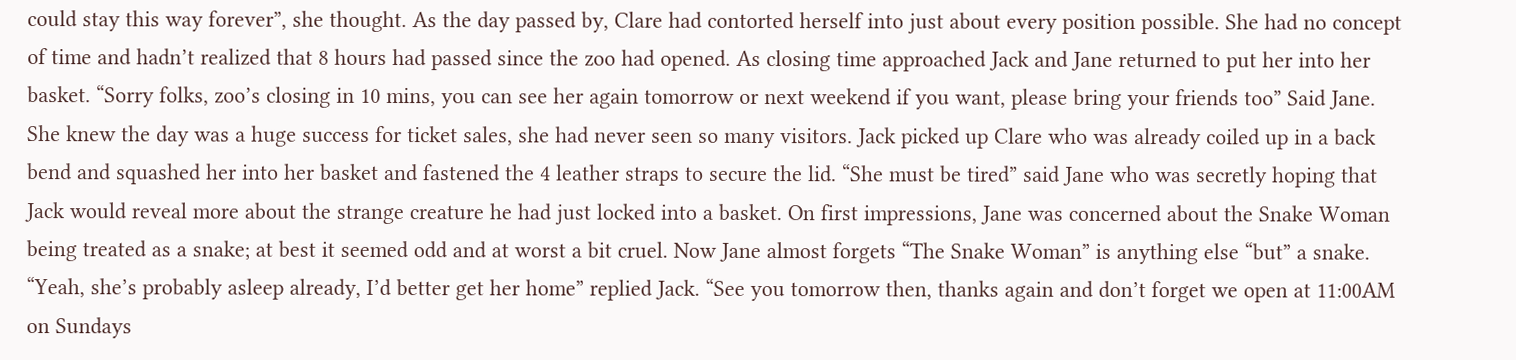could stay this way forever”, she thought. As the day passed by, Clare had contorted herself into just about every position possible. She had no concept of time and hadn’t realized that 8 hours had passed since the zoo had opened. As closing time approached Jack and Jane returned to put her into her basket. “Sorry folks, zoo’s closing in 10 mins, you can see her again tomorrow or next weekend if you want, please bring your friends too” Said Jane. She knew the day was a huge success for ticket sales, she had never seen so many visitors. Jack picked up Clare who was already coiled up in a back bend and squashed her into her basket and fastened the 4 leather straps to secure the lid. “She must be tired” said Jane who was secretly hoping that Jack would reveal more about the strange creature he had just locked into a basket. On first impressions, Jane was concerned about the Snake Woman being treated as a snake; at best it seemed odd and at worst a bit cruel. Now Jane almost forgets “The Snake Woman” is anything else “but” a snake. “Yeah, she’s probably asleep already, I’d better get her home” replied Jack. “See you tomorrow then, thanks again and don’t forget we open at 11:00AM on Sundays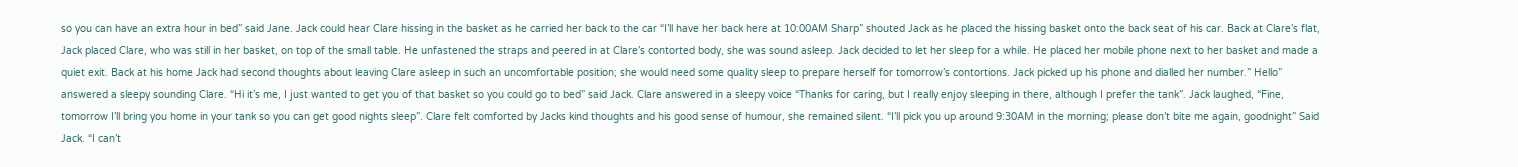so you can have an extra hour in bed” said Jane. Jack could hear Clare hissing in the basket as he carried her back to the car “I’ll have her back here at 10:00AM Sharp” shouted Jack as he placed the hissing basket onto the back seat of his car. Back at Clare’s flat, Jack placed Clare, who was still in her basket, on top of the small table. He unfastened the straps and peered in at Clare’s contorted body, she was sound asleep. Jack decided to let her sleep for a while. He placed her mobile phone next to her basket and made a quiet exit. Back at his home Jack had second thoughts about leaving Clare asleep in such an uncomfortable position; she would need some quality sleep to prepare herself for tomorrow’s contortions. Jack picked up his phone and dialled her number.” Hello” answered a sleepy sounding Clare. “Hi it’s me, I just wanted to get you of that basket so you could go to bed” said Jack. Clare answered in a sleepy voice “Thanks for caring, but I really enjoy sleeping in there, although I prefer the tank”. Jack laughed, “Fine, tomorrow I’ll bring you home in your tank so you can get good nights sleep”. Clare felt comforted by Jacks kind thoughts and his good sense of humour, she remained silent. “I’ll pick you up around 9:30AM in the morning; please don’t bite me again, goodnight” Said Jack. “I can’t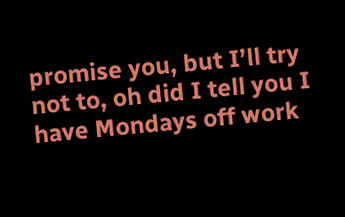promise you, but I’ll try not to, oh did I tell you I have Mondays off work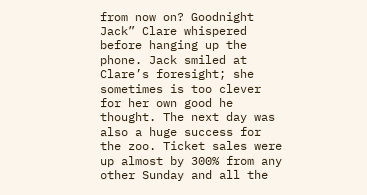from now on? Goodnight Jack” Clare whispered before hanging up the phone. Jack smiled at Clare’s foresight; she sometimes is too clever for her own good he thought. The next day was also a huge success for the zoo. Ticket sales were up almost by 300% from any other Sunday and all the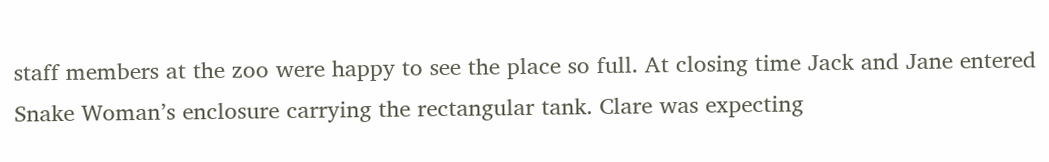staff members at the zoo were happy to see the place so full. At closing time Jack and Jane entered Snake Woman’s enclosure carrying the rectangular tank. Clare was expecting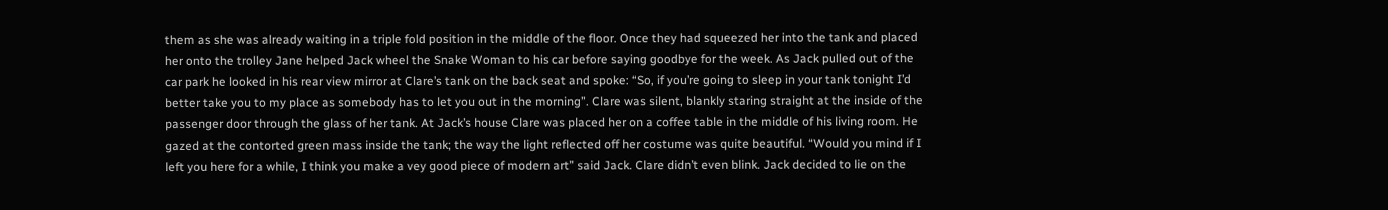them as she was already waiting in a triple fold position in the middle of the floor. Once they had squeezed her into the tank and placed her onto the trolley Jane helped Jack wheel the Snake Woman to his car before saying goodbye for the week. As Jack pulled out of the car park he looked in his rear view mirror at Clare’s tank on the back seat and spoke: “So, if you’re going to sleep in your tank tonight I’d better take you to my place as somebody has to let you out in the morning”. Clare was silent, blankly staring straight at the inside of the passenger door through the glass of her tank. At Jack’s house Clare was placed her on a coffee table in the middle of his living room. He gazed at the contorted green mass inside the tank; the way the light reflected off her costume was quite beautiful. “Would you mind if I left you here for a while, I think you make a vey good piece of modern art” said Jack. Clare didn’t even blink. Jack decided to lie on the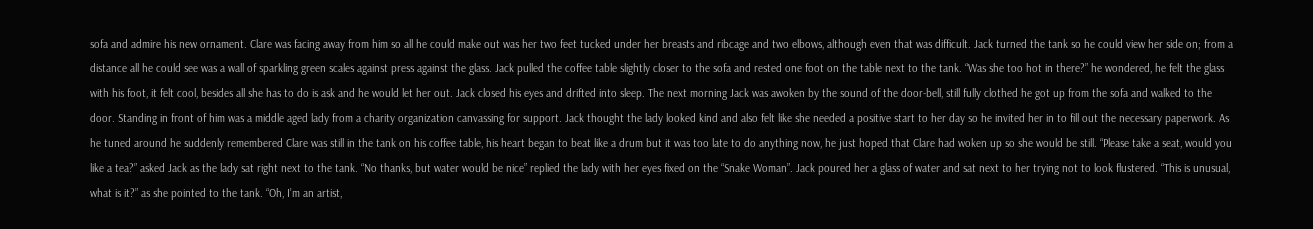sofa and admire his new ornament. Clare was facing away from him so all he could make out was her two feet tucked under her breasts and ribcage and two elbows, although even that was difficult. Jack turned the tank so he could view her side on; from a distance all he could see was a wall of sparkling green scales against press against the glass. Jack pulled the coffee table slightly closer to the sofa and rested one foot on the table next to the tank. “Was she too hot in there?” he wondered, he felt the glass with his foot, it felt cool, besides all she has to do is ask and he would let her out. Jack closed his eyes and drifted into sleep. The next morning Jack was awoken by the sound of the door-bell, still fully clothed he got up from the sofa and walked to the door. Standing in front of him was a middle aged lady from a charity organization canvassing for support. Jack thought the lady looked kind and also felt like she needed a positive start to her day so he invited her in to fill out the necessary paperwork. As he tuned around he suddenly remembered Clare was still in the tank on his coffee table, his heart began to beat like a drum but it was too late to do anything now, he just hoped that Clare had woken up so she would be still. “Please take a seat, would you like a tea?” asked Jack as the lady sat right next to the tank. “No thanks, but water would be nice” replied the lady with her eyes fixed on the “Snake Woman”. Jack poured her a glass of water and sat next to her trying not to look flustered. “This is unusual, what is it?” as she pointed to the tank. “Oh, I’m an artist,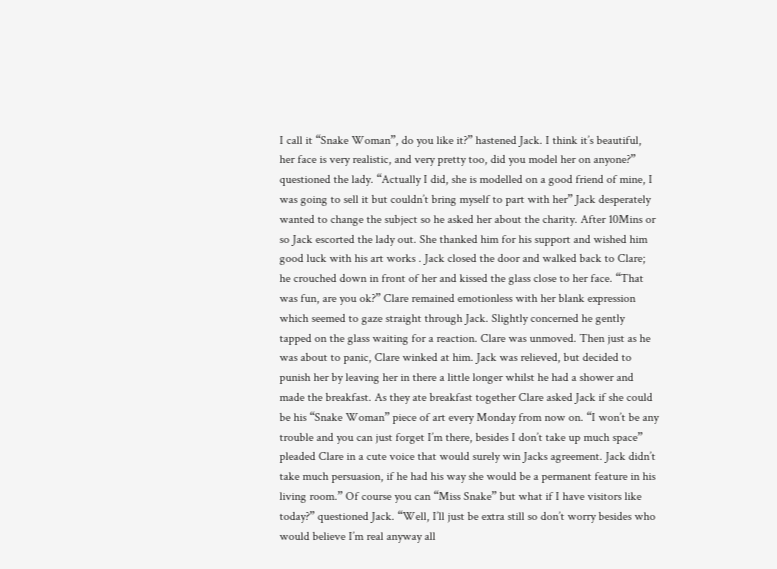I call it “Snake Woman”, do you like it?” hastened Jack. I think it’s beautiful, her face is very realistic, and very pretty too, did you model her on anyone?” questioned the lady. “Actually I did, she is modelled on a good friend of mine, I was going to sell it but couldn’t bring myself to part with her” Jack desperately wanted to change the subject so he asked her about the charity. After 10Mins or so Jack escorted the lady out. She thanked him for his support and wished him good luck with his art works . Jack closed the door and walked back to Clare; he crouched down in front of her and kissed the glass close to her face. “That was fun, are you ok?” Clare remained emotionless with her blank expression which seemed to gaze straight through Jack. Slightly concerned he gently tapped on the glass waiting for a reaction. Clare was unmoved. Then just as he was about to panic, Clare winked at him. Jack was relieved, but decided to punish her by leaving her in there a little longer whilst he had a shower and made the breakfast. As they ate breakfast together Clare asked Jack if she could be his “Snake Woman” piece of art every Monday from now on. “I won’t be any trouble and you can just forget I’m there, besides I don’t take up much space” pleaded Clare in a cute voice that would surely win Jacks agreement. Jack didn’t take much persuasion, if he had his way she would be a permanent feature in his living room.” Of course you can “Miss Snake” but what if I have visitors like today?” questioned Jack. “Well, I’ll just be extra still so don’t worry besides who would believe I’m real anyway all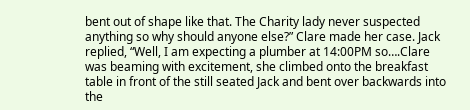bent out of shape like that. The Charity lady never suspected anything so why should anyone else?” Clare made her case. Jack replied, “Well, I am expecting a plumber at 14:00PM so….Clare was beaming with excitement, she climbed onto the breakfast table in front of the still seated Jack and bent over backwards into the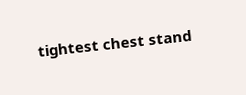tightest chest stand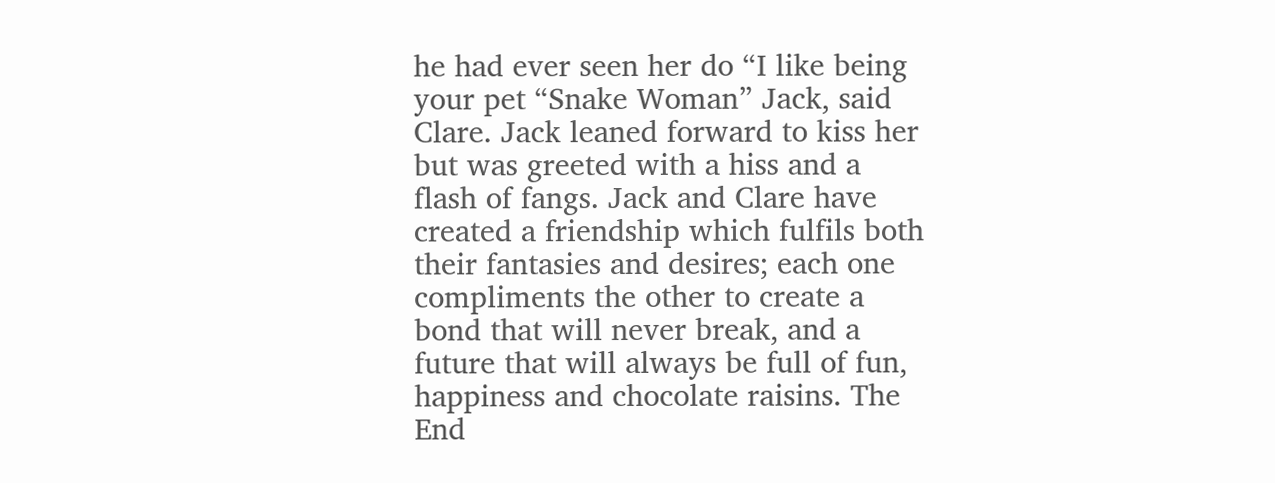he had ever seen her do “I like being your pet “Snake Woman” Jack, said Clare. Jack leaned forward to kiss her but was greeted with a hiss and a flash of fangs. Jack and Clare have created a friendship which fulfils both their fantasies and desires; each one compliments the other to create a bond that will never break, and a future that will always be full of fun, happiness and chocolate raisins. The End